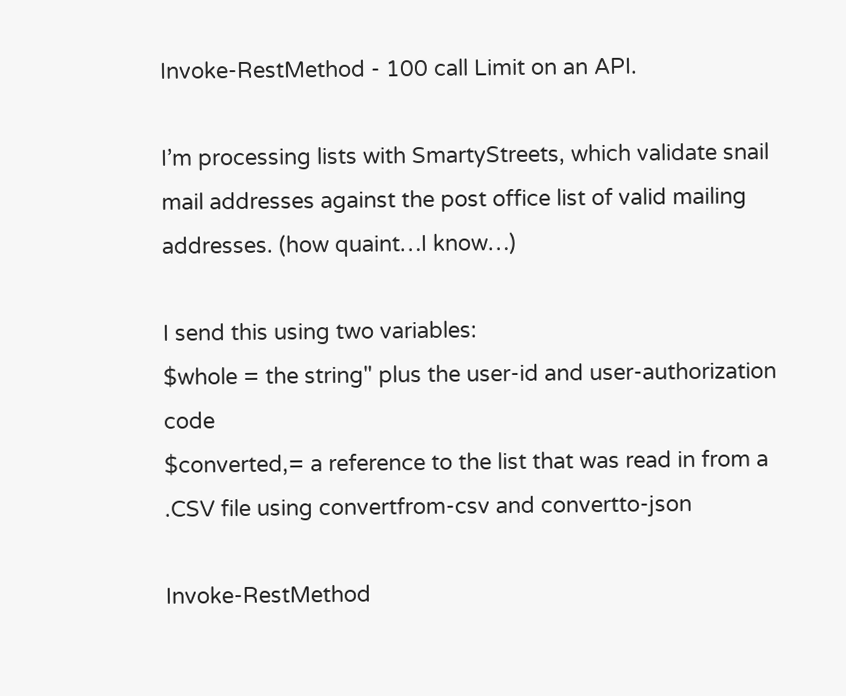Invoke-RestMethod - 100 call Limit on an API.

I’m processing lists with SmartyStreets, which validate snail mail addresses against the post office list of valid mailing addresses. (how quaint…I know…)

I send this using two variables:
$whole = the string" plus the user-id and user-authorization code
$converted,= a reference to the list that was read in from a .CSV file using convertfrom-csv and convertto-json

Invoke-RestMethod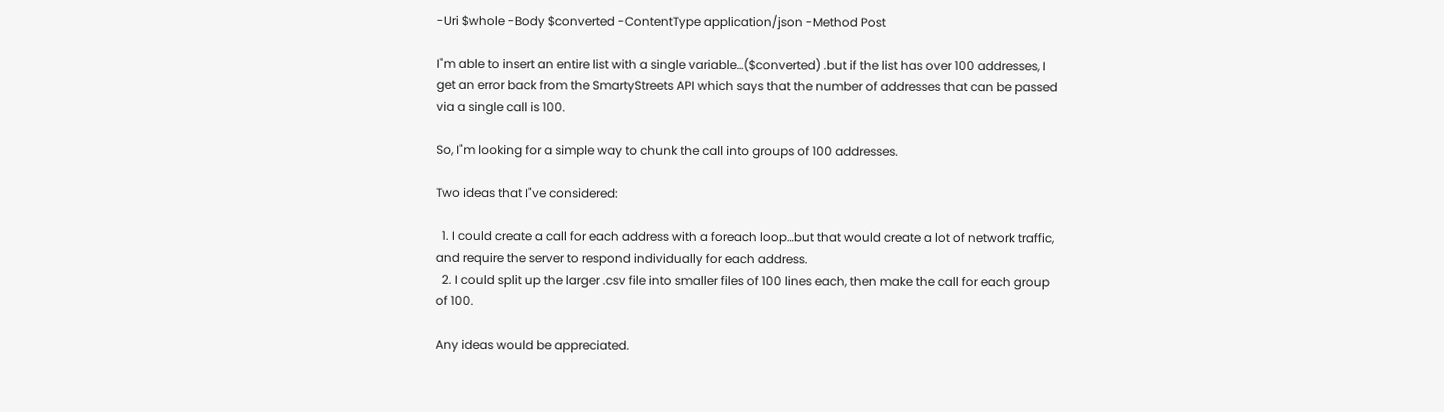-Uri $whole -Body $converted -ContentType application/json -Method Post

I"m able to insert an entire list with a single variable…($converted) .but if the list has over 100 addresses, I get an error back from the SmartyStreets API which says that the number of addresses that can be passed via a single call is 100.

So, I"m looking for a simple way to chunk the call into groups of 100 addresses.

Two ideas that I"ve considered:

  1. I could create a call for each address with a foreach loop…but that would create a lot of network traffic, and require the server to respond individually for each address.
  2. I could split up the larger .csv file into smaller files of 100 lines each, then make the call for each group of 100.

Any ideas would be appreciated.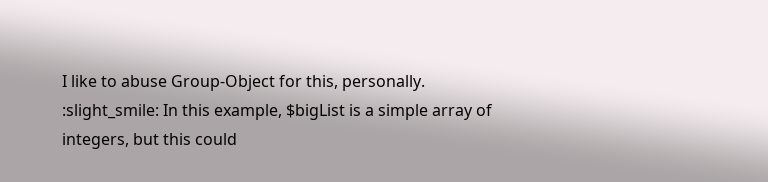I like to abuse Group-Object for this, personally. :slight_smile: In this example, $bigList is a simple array of integers, but this could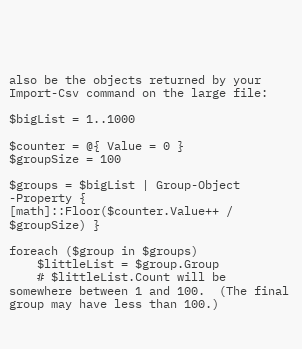also be the objects returned by your Import-Csv command on the large file:

$bigList = 1..1000

$counter = @{ Value = 0 }
$groupSize = 100

$groups = $bigList | Group-Object -Property { [math]::Floor($counter.Value++ / $groupSize) }

foreach ($group in $groups)
    $littleList = $group.Group
    # $littleList.Count will be somewhere between 1 and 100.  (The final group may have less than 100.)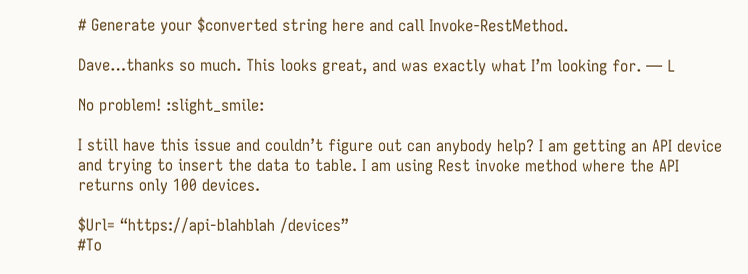# Generate your $converted string here and call Invoke-RestMethod.

Dave…thanks so much. This looks great, and was exactly what I’m looking for. — L

No problem! :slight_smile:

I still have this issue and couldn’t figure out can anybody help? I am getting an API device and trying to insert the data to table. I am using Rest invoke method where the API returns only 100 devices.

$Url= “https://api-blahblah /devices”
#To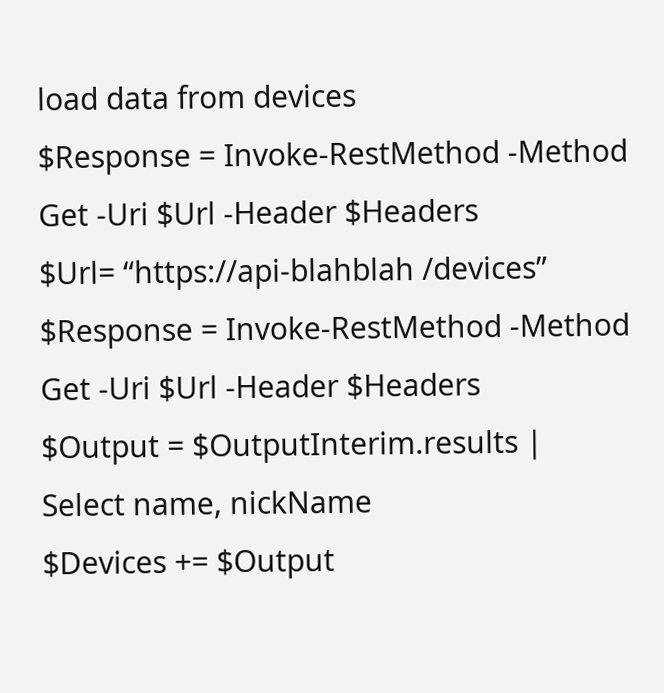load data from devices
$Response = Invoke-RestMethod -Method Get -Uri $Url -Header $Headers
$Url= “https://api-blahblah /devices”
$Response = Invoke-RestMethod -Method Get -Uri $Url -Header $Headers
$Output = $OutputInterim.results | Select name, nickName
$Devices += $Output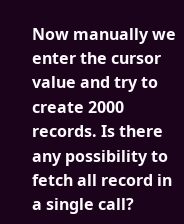Now manually we enter the cursor value and try to create 2000 records. Is there any possibility to fetch all record in a single call?